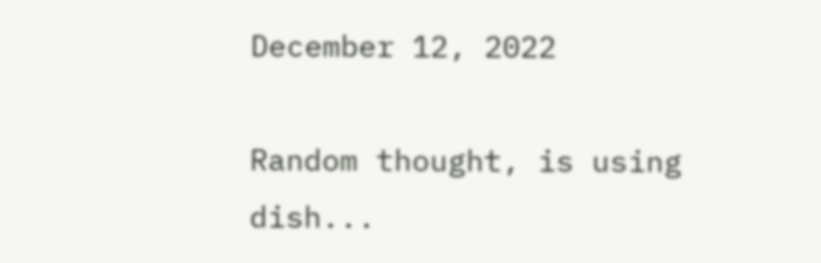December 12, 2022

Random thought, is using dish...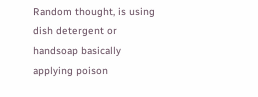Random thought, is using dish detergent or handsoap basically applying poison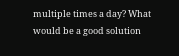multiple times a day? What would be a good solution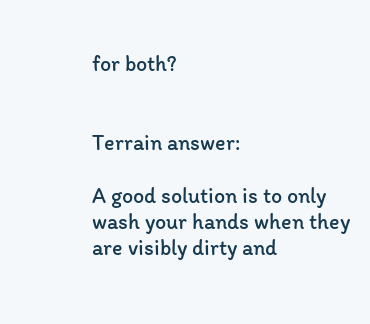for both?


Terrain answer:

A good solution is to only wash your hands when they are visibly dirty and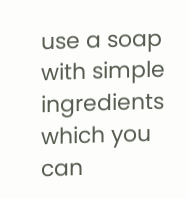use a soap with simple ingredients which you can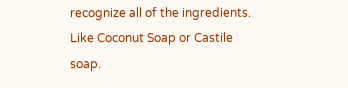recognize all of the ingredients. Like Coconut Soap or Castile soap.